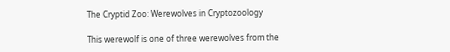The Cryptid Zoo: Werewolves in Cryptozoology

This werewolf is one of three werewolves from the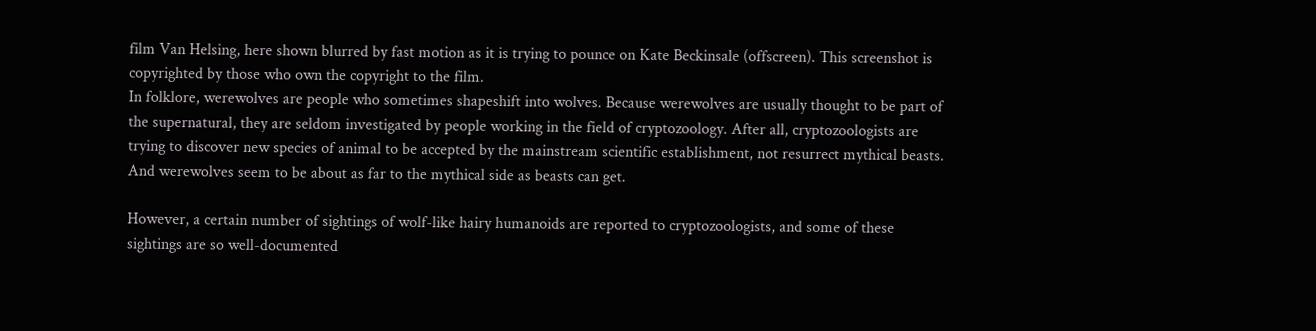film Van Helsing, here shown blurred by fast motion as it is trying to pounce on Kate Beckinsale (offscreen). This screenshot is copyrighted by those who own the copyright to the film.
In folklore, werewolves are people who sometimes shapeshift into wolves. Because werewolves are usually thought to be part of the supernatural, they are seldom investigated by people working in the field of cryptozoology. After all, cryptozoologists are trying to discover new species of animal to be accepted by the mainstream scientific establishment, not resurrect mythical beasts. And werewolves seem to be about as far to the mythical side as beasts can get.

However, a certain number of sightings of wolf-like hairy humanoids are reported to cryptozoologists, and some of these sightings are so well-documented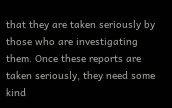that they are taken seriously by those who are investigating them. Once these reports are taken seriously, they need some kind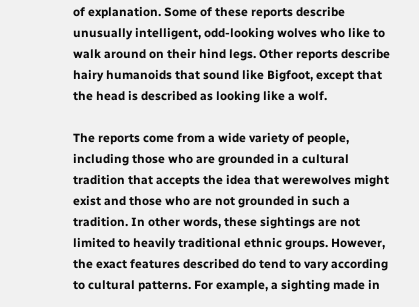of explanation. Some of these reports describe unusually intelligent, odd-looking wolves who like to walk around on their hind legs. Other reports describe hairy humanoids that sound like Bigfoot, except that the head is described as looking like a wolf.

The reports come from a wide variety of people, including those who are grounded in a cultural tradition that accepts the idea that werewolves might exist and those who are not grounded in such a tradition. In other words, these sightings are not limited to heavily traditional ethnic groups. However, the exact features described do tend to vary according to cultural patterns. For example, a sighting made in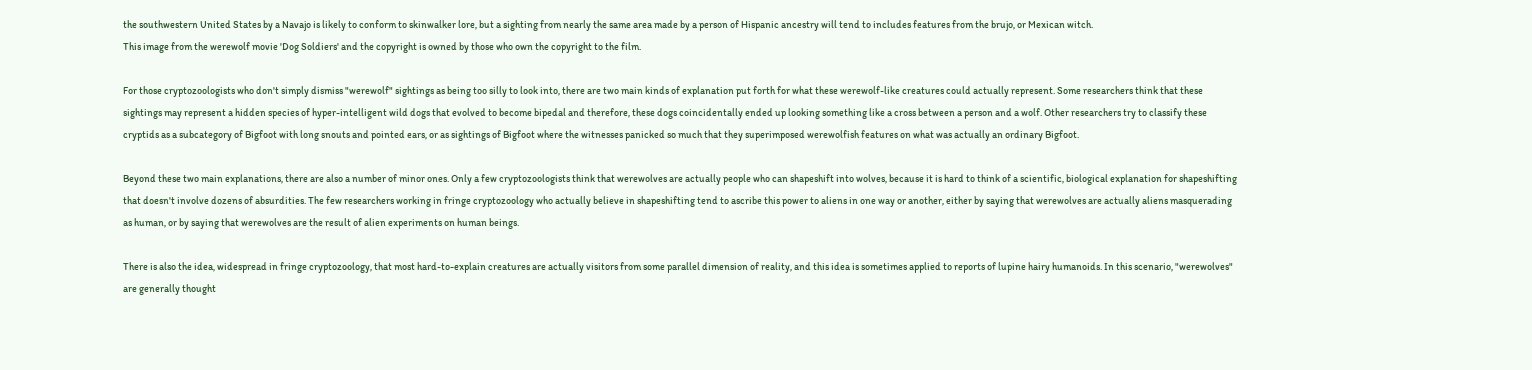the southwestern United States by a Navajo is likely to conform to skinwalker lore, but a sighting from nearly the same area made by a person of Hispanic ancestry will tend to includes features from the brujo, or Mexican witch.
This image from the werewolf movie 'Dog Soldiers' and the copyright is owned by those who own the copyright to the film.

For those cryptozoologists who don't simply dismiss "werewolf" sightings as being too silly to look into, there are two main kinds of explanation put forth for what these werewolf-like creatures could actually represent. Some researchers think that these sightings may represent a hidden species of hyper-intelligent wild dogs that evolved to become bipedal and therefore, these dogs coincidentally ended up looking something like a cross between a person and a wolf. Other researchers try to classify these cryptids as a subcategory of Bigfoot with long snouts and pointed ears, or as sightings of Bigfoot where the witnesses panicked so much that they superimposed werewolfish features on what was actually an ordinary Bigfoot.

Beyond these two main explanations, there are also a number of minor ones. Only a few cryptozoologists think that werewolves are actually people who can shapeshift into wolves, because it is hard to think of a scientific, biological explanation for shapeshifting that doesn't involve dozens of absurdities. The few researchers working in fringe cryptozoology who actually believe in shapeshifting tend to ascribe this power to aliens in one way or another, either by saying that werewolves are actually aliens masquerading as human, or by saying that werewolves are the result of alien experiments on human beings.

There is also the idea, widespread in fringe cryptozoology, that most hard-to-explain creatures are actually visitors from some parallel dimension of reality, and this idea is sometimes applied to reports of lupine hairy humanoids. In this scenario, "werewolves" are generally thought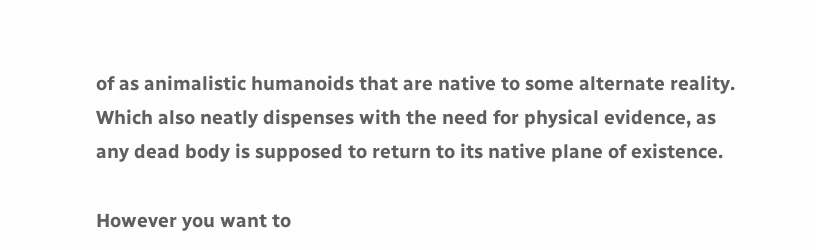of as animalistic humanoids that are native to some alternate reality. Which also neatly dispenses with the need for physical evidence, as any dead body is supposed to return to its native plane of existence.

However you want to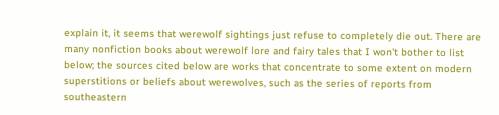explain it, it seems that werewolf sightings just refuse to completely die out. There are many nonfiction books about werewolf lore and fairy tales that I won't bother to list below; the sources cited below are works that concentrate to some extent on modern superstitions or beliefs about werewolves, such as the series of reports from southeastern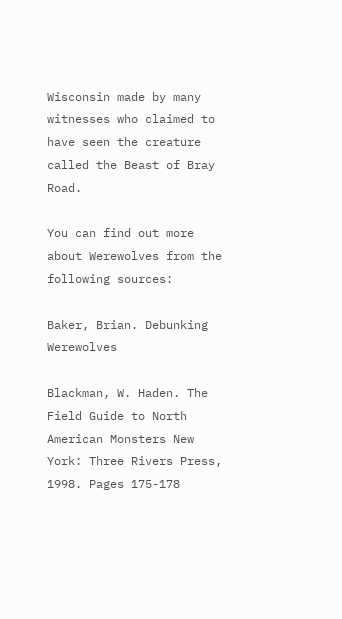Wisconsin made by many witnesses who claimed to have seen the creature called the Beast of Bray Road.

You can find out more about Werewolves from the following sources:

Baker, Brian. Debunking Werewolves

Blackman, W. Haden. The Field Guide to North American Monsters New York: Three Rivers Press, 1998. Pages 175-178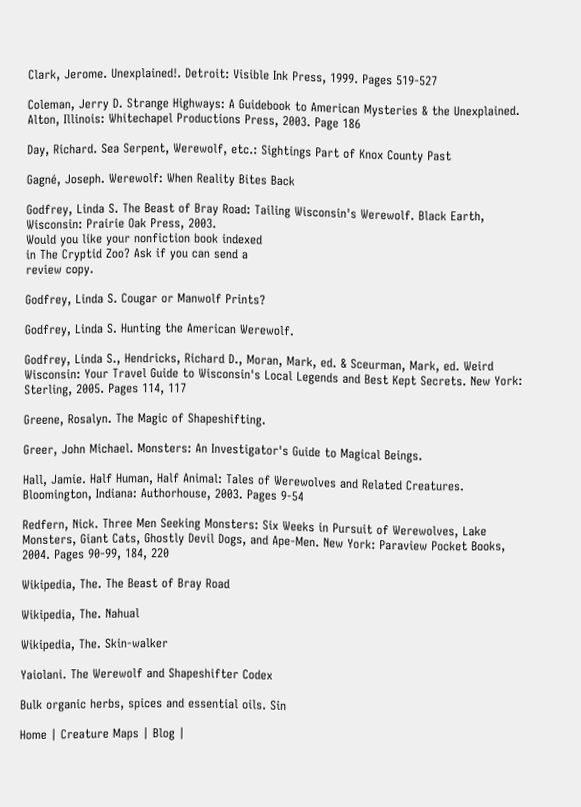Clark, Jerome. Unexplained!. Detroit: Visible Ink Press, 1999. Pages 519-527

Coleman, Jerry D. Strange Highways: A Guidebook to American Mysteries & the Unexplained. Alton, Illinois: Whitechapel Productions Press, 2003. Page 186

Day, Richard. Sea Serpent, Werewolf, etc.: Sightings Part of Knox County Past

Gagné, Joseph. Werewolf: When Reality Bites Back

Godfrey, Linda S. The Beast of Bray Road: Tailing Wisconsin's Werewolf. Black Earth, Wisconsin: Prairie Oak Press, 2003.
Would you like your nonfiction book indexed
in The Cryptid Zoo? Ask if you can send a
review copy.

Godfrey, Linda S. Cougar or Manwolf Prints?

Godfrey, Linda S. Hunting the American Werewolf.

Godfrey, Linda S., Hendricks, Richard D., Moran, Mark, ed. & Sceurman, Mark, ed. Weird Wisconsin: Your Travel Guide to Wisconsin's Local Legends and Best Kept Secrets. New York: Sterling, 2005. Pages 114, 117

Greene, Rosalyn. The Magic of Shapeshifting.

Greer, John Michael. Monsters: An Investigator's Guide to Magical Beings.

Hall, Jamie. Half Human, Half Animal: Tales of Werewolves and Related Creatures. Bloomington, Indiana: Authorhouse, 2003. Pages 9-54

Redfern, Nick. Three Men Seeking Monsters: Six Weeks in Pursuit of Werewolves, Lake Monsters, Giant Cats, Ghostly Devil Dogs, and Ape-Men. New York: Paraview Pocket Books, 2004. Pages 90-99, 184, 220

Wikipedia, The. The Beast of Bray Road

Wikipedia, The. Nahual

Wikipedia, The. Skin-walker

Yaiolani. The Werewolf and Shapeshifter Codex

Bulk organic herbs, spices and essential oils. Sin

Home | Creature Maps | Blog |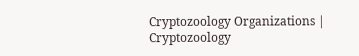Cryptozoology Organizations | Cryptozoology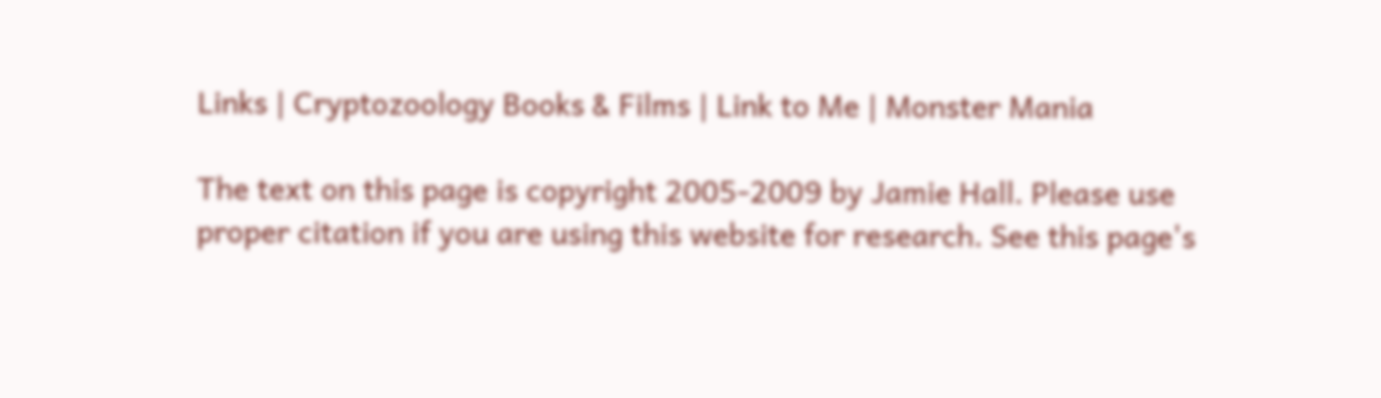Links | Cryptozoology Books & Films | Link to Me | Monster Mania

The text on this page is copyright 2005-2009 by Jamie Hall. Please use proper citation if you are using this website for research. See this page's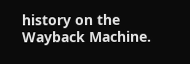history on the Wayback Machine.